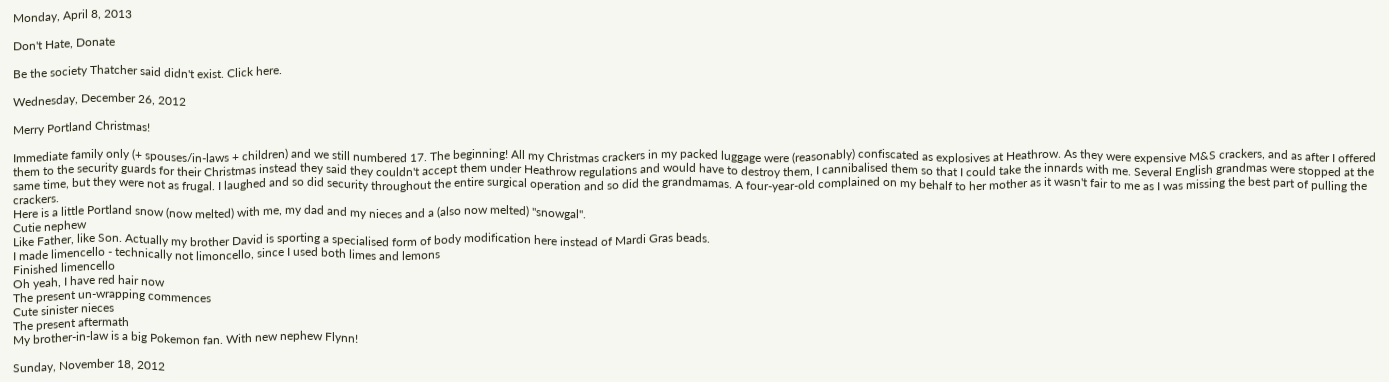Monday, April 8, 2013

Don't Hate, Donate

Be the society Thatcher said didn't exist. Click here.

Wednesday, December 26, 2012

Merry Portland Christmas!

Immediate family only (+ spouses/in-laws + children) and we still numbered 17. The beginning! All my Christmas crackers in my packed luggage were (reasonably) confiscated as explosives at Heathrow. As they were expensive M&S crackers, and as after I offered them to the security guards for their Christmas instead they said they couldn't accept them under Heathrow regulations and would have to destroy them, I cannibalised them so that I could take the innards with me. Several English grandmas were stopped at the same time, but they were not as frugal. I laughed and so did security throughout the entire surgical operation and so did the grandmamas. A four-year-old complained on my behalf to her mother as it wasn't fair to me as I was missing the best part of pulling the crackers.
Here is a little Portland snow (now melted) with me, my dad and my nieces and a (also now melted) "snowgal".
Cutie nephew
Like Father, like Son. Actually my brother David is sporting a specialised form of body modification here instead of Mardi Gras beads.
I made limencello - technically not limoncello, since I used both limes and lemons
Finished limencello
Oh yeah, I have red hair now
The present un-wrapping commences
Cute sinister nieces
The present aftermath
My brother-in-law is a big Pokemon fan. With new nephew Flynn!

Sunday, November 18, 2012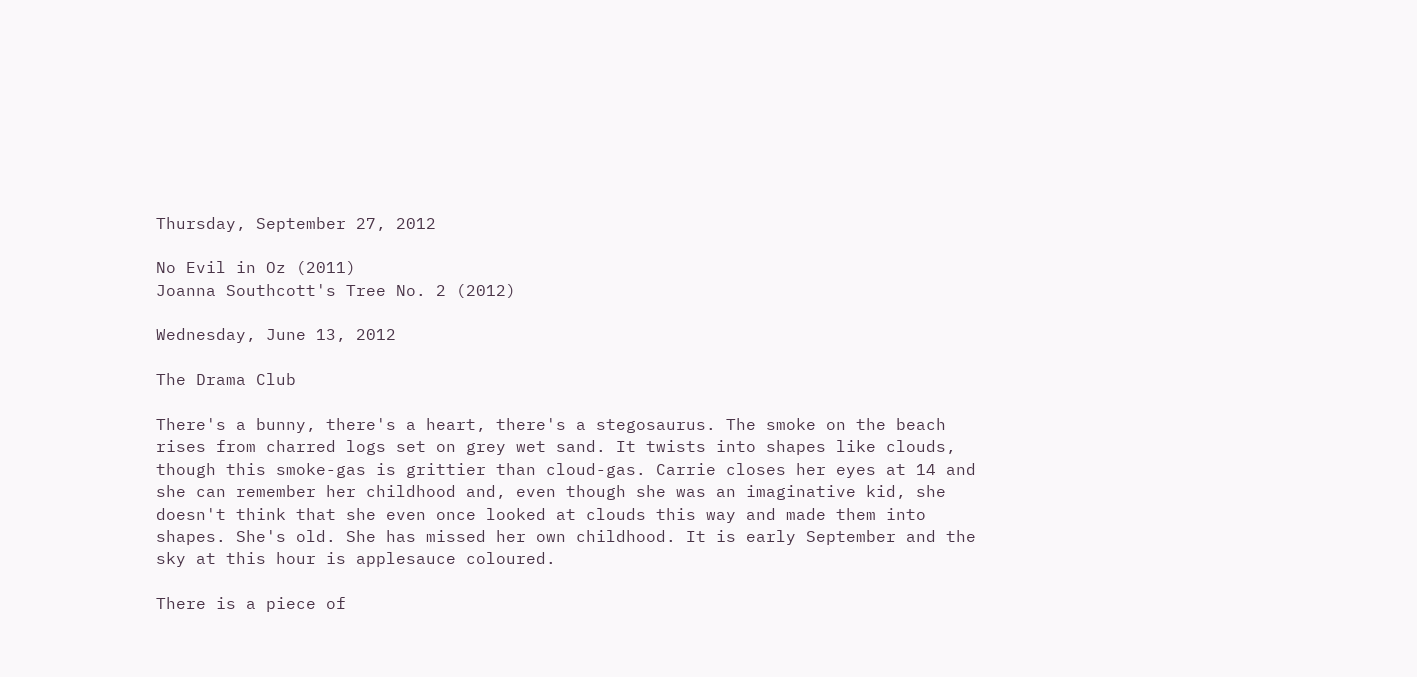Thursday, September 27, 2012

No Evil in Oz (2011)
Joanna Southcott's Tree No. 2 (2012)

Wednesday, June 13, 2012

The Drama Club

There's a bunny, there's a heart, there's a stegosaurus. The smoke on the beach rises from charred logs set on grey wet sand. It twists into shapes like clouds, though this smoke-gas is grittier than cloud-gas. Carrie closes her eyes at 14 and she can remember her childhood and, even though she was an imaginative kid, she doesn't think that she even once looked at clouds this way and made them into shapes. She's old. She has missed her own childhood. It is early September and the sky at this hour is applesauce coloured.

There is a piece of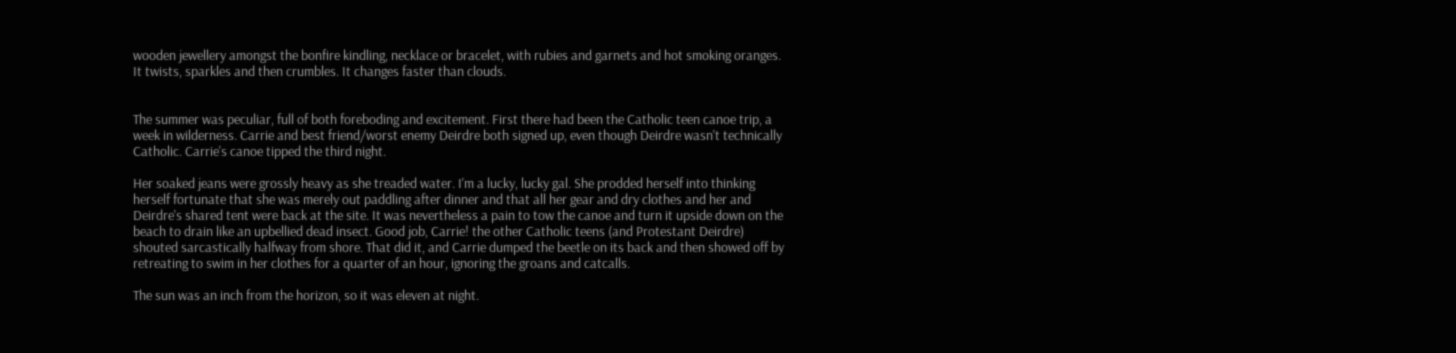wooden jewellery amongst the bonfire kindling, necklace or bracelet, with rubies and garnets and hot smoking oranges. It twists, sparkles and then crumbles. It changes faster than clouds.


The summer was peculiar, full of both foreboding and excitement. First there had been the Catholic teen canoe trip, a week in wilderness. Carrie and best friend/worst enemy Deirdre both signed up, even though Deirdre wasn't technically Catholic. Carrie's canoe tipped the third night.

Her soaked jeans were grossly heavy as she treaded water. I'm a lucky, lucky gal. She prodded herself into thinking herself fortunate that she was merely out paddling after dinner and that all her gear and dry clothes and her and Deirdre's shared tent were back at the site. It was nevertheless a pain to tow the canoe and turn it upside down on the beach to drain like an upbellied dead insect. Good job, Carrie! the other Catholic teens (and Protestant Deirdre) shouted sarcastically halfway from shore. That did it, and Carrie dumped the beetle on its back and then showed off by retreating to swim in her clothes for a quarter of an hour, ignoring the groans and catcalls.

The sun was an inch from the horizon, so it was eleven at night.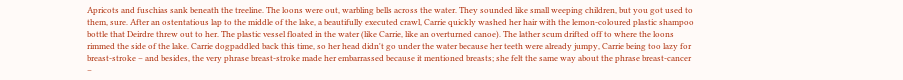Apricots and fuschias sank beneath the treeline. The loons were out, warbling bells across the water. They sounded like small weeping children, but you got used to them, sure. After an ostentatious lap to the middle of the lake, a beautifully executed crawl, Carrie quickly washed her hair with the lemon-coloured plastic shampoo bottle that Deirdre threw out to her. The plastic vessel floated in the water (like Carrie, like an overturned canoe). The lather scum drifted off to where the loons rimmed the side of the lake. Carrie dogpaddled back this time, so her head didn't go under the water because her teeth were already jumpy, Carrie being too lazy for breast-stroke – and besides, the very phrase breast-stroke made her embarrassed because it mentioned breasts; she felt the same way about the phrase breast-cancer –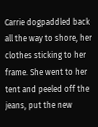Carrie dogpaddled back all the way to shore, her clothes sticking to her frame. She went to her tent and peeled off the jeans, put the new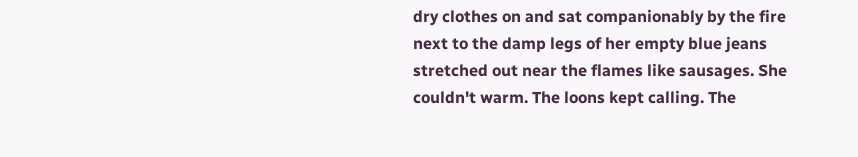dry clothes on and sat companionably by the fire next to the damp legs of her empty blue jeans stretched out near the flames like sausages. She couldn't warm. The loons kept calling. The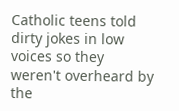Catholic teens told dirty jokes in low voices so they weren't overheard by the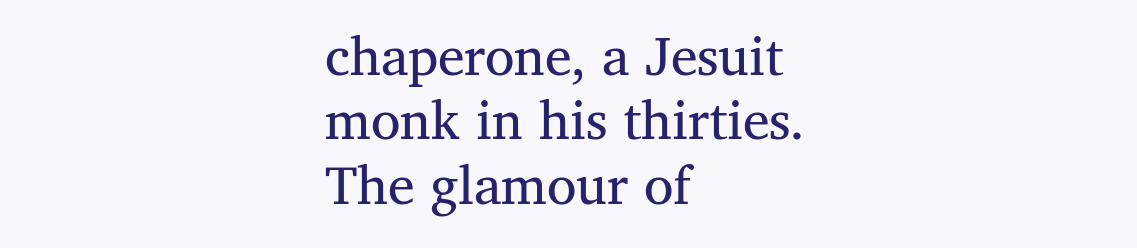chaperone, a Jesuit monk in his thirties. The glamour of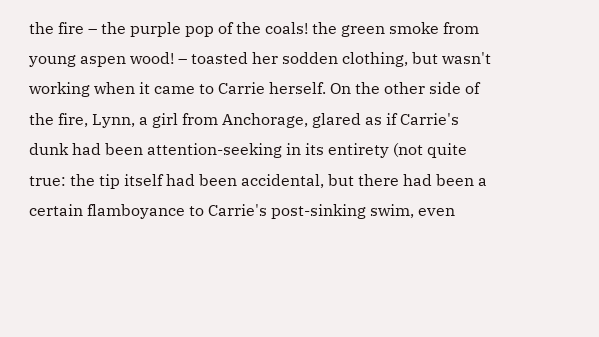the fire – the purple pop of the coals! the green smoke from young aspen wood! – toasted her sodden clothing, but wasn't working when it came to Carrie herself. On the other side of the fire, Lynn, a girl from Anchorage, glared as if Carrie's dunk had been attention-seeking in its entirety (not quite true: the tip itself had been accidental, but there had been a certain flamboyance to Carrie's post-sinking swim, even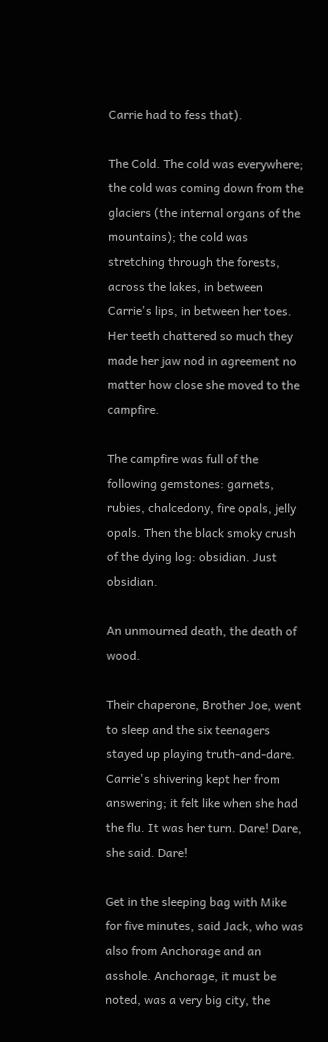Carrie had to fess that).

The Cold. The cold was everywhere; the cold was coming down from the glaciers (the internal organs of the mountains); the cold was stretching through the forests, across the lakes, in between Carrie's lips, in between her toes. Her teeth chattered so much they made her jaw nod in agreement no matter how close she moved to the campfire.

The campfire was full of the following gemstones: garnets, rubies, chalcedony, fire opals, jelly opals. Then the black smoky crush of the dying log: obsidian. Just obsidian.

An unmourned death, the death of wood.

Their chaperone, Brother Joe, went to sleep and the six teenagers stayed up playing truth-and-dare. Carrie's shivering kept her from answering; it felt like when she had the flu. It was her turn. Dare! Dare, she said. Dare!

Get in the sleeping bag with Mike for five minutes, said Jack, who was also from Anchorage and an asshole. Anchorage, it must be noted, was a very big city, the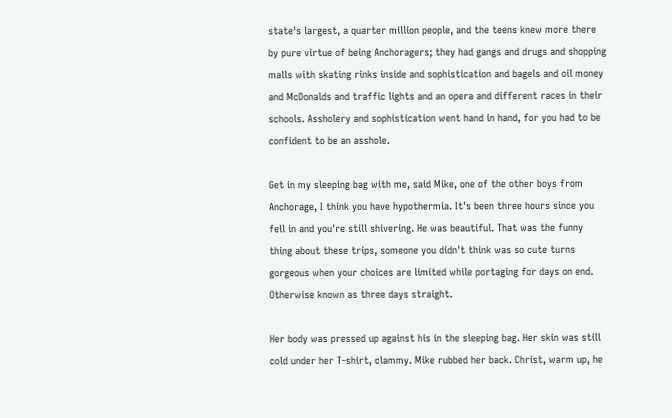state's largest, a quarter million people, and the teens knew more there by pure virtue of being Anchoragers; they had gangs and drugs and shopping malls with skating rinks inside and sophistication and bagels and oil money and McDonalds and traffic lights and an opera and different races in their schools. Assholery and sophistication went hand in hand, for you had to be confident to be an asshole.

Get in my sleeping bag with me, said Mike, one of the other boys from Anchorage, I think you have hypothermia. It's been three hours since you fell in and you're still shivering. He was beautiful. That was the funny thing about these trips, someone you didn't think was so cute turns gorgeous when your choices are limited while portaging for days on end. Otherwise known as three days straight.

Her body was pressed up against his in the sleeping bag. Her skin was still cold under her T-shirt, clammy. Mike rubbed her back. Christ, warm up, he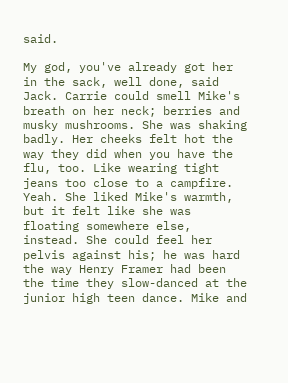said.

My god, you've already got her in the sack, well done, said Jack. Carrie could smell Mike's breath on her neck; berries and musky mushrooms. She was shaking badly. Her cheeks felt hot the way they did when you have the flu, too. Like wearing tight jeans too close to a campfire. Yeah. She liked Mike's warmth, but it felt like she was floating somewhere else, instead. She could feel her pelvis against his; he was hard the way Henry Framer had been the time they slow-danced at the junior high teen dance. Mike and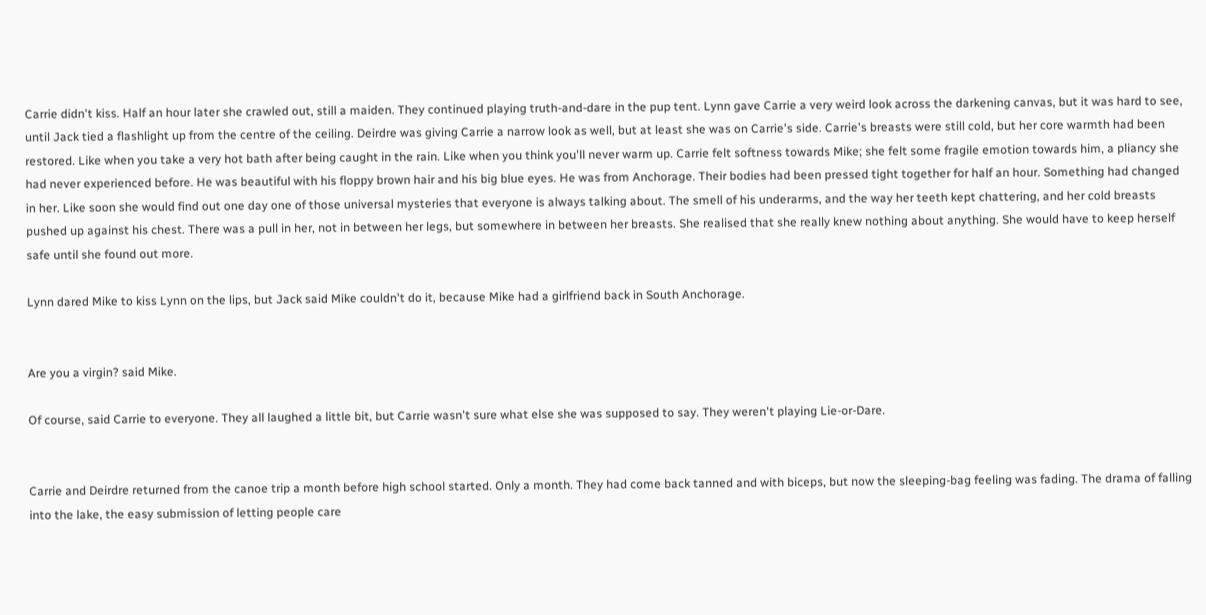Carrie didn't kiss. Half an hour later she crawled out, still a maiden. They continued playing truth-and-dare in the pup tent. Lynn gave Carrie a very weird look across the darkening canvas, but it was hard to see, until Jack tied a flashlight up from the centre of the ceiling. Deirdre was giving Carrie a narrow look as well, but at least she was on Carrie's side. Carrie's breasts were still cold, but her core warmth had been restored. Like when you take a very hot bath after being caught in the rain. Like when you think you'll never warm up. Carrie felt softness towards Mike; she felt some fragile emotion towards him, a pliancy she had never experienced before. He was beautiful with his floppy brown hair and his big blue eyes. He was from Anchorage. Their bodies had been pressed tight together for half an hour. Something had changed in her. Like soon she would find out one day one of those universal mysteries that everyone is always talking about. The smell of his underarms, and the way her teeth kept chattering, and her cold breasts pushed up against his chest. There was a pull in her, not in between her legs, but somewhere in between her breasts. She realised that she really knew nothing about anything. She would have to keep herself safe until she found out more.

Lynn dared Mike to kiss Lynn on the lips, but Jack said Mike couldn't do it, because Mike had a girlfriend back in South Anchorage.


Are you a virgin? said Mike.

Of course, said Carrie to everyone. They all laughed a little bit, but Carrie wasn't sure what else she was supposed to say. They weren't playing Lie-or-Dare.


Carrie and Deirdre returned from the canoe trip a month before high school started. Only a month. They had come back tanned and with biceps, but now the sleeping-bag feeling was fading. The drama of falling into the lake, the easy submission of letting people care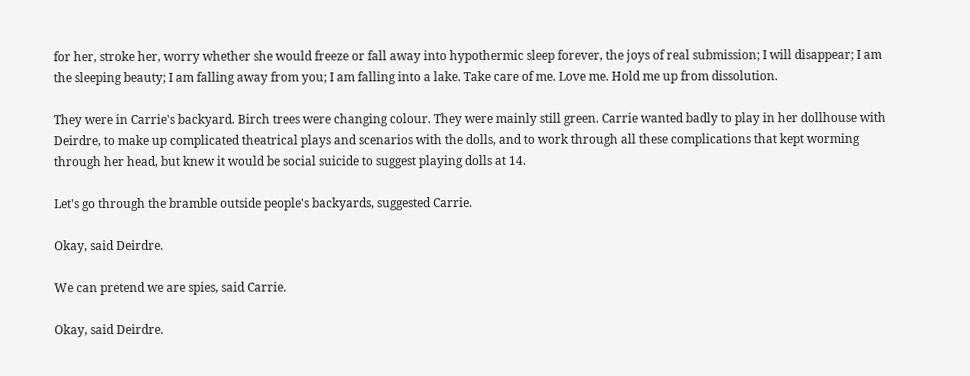for her, stroke her, worry whether she would freeze or fall away into hypothermic sleep forever, the joys of real submission; I will disappear; I am the sleeping beauty; I am falling away from you; I am falling into a lake. Take care of me. Love me. Hold me up from dissolution.

They were in Carrie's backyard. Birch trees were changing colour. They were mainly still green. Carrie wanted badly to play in her dollhouse with Deirdre, to make up complicated theatrical plays and scenarios with the dolls, and to work through all these complications that kept worming through her head, but knew it would be social suicide to suggest playing dolls at 14.

Let's go through the bramble outside people's backyards, suggested Carrie.

Okay, said Deirdre.

We can pretend we are spies, said Carrie.

Okay, said Deirdre.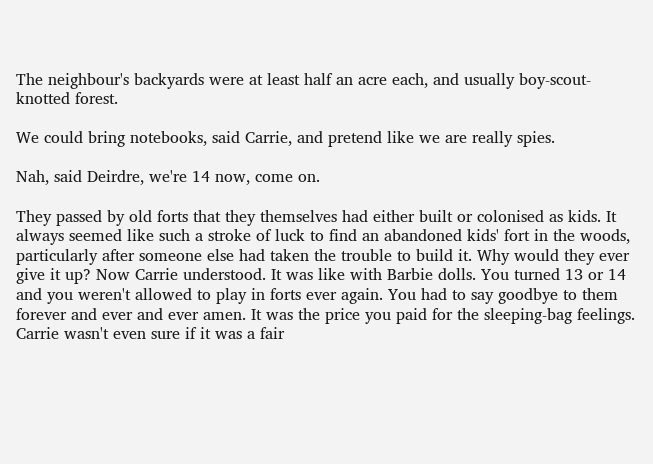The neighbour's backyards were at least half an acre each, and usually boy-scout-knotted forest.

We could bring notebooks, said Carrie, and pretend like we are really spies.

Nah, said Deirdre, we're 14 now, come on.

They passed by old forts that they themselves had either built or colonised as kids. It always seemed like such a stroke of luck to find an abandoned kids' fort in the woods, particularly after someone else had taken the trouble to build it. Why would they ever give it up? Now Carrie understood. It was like with Barbie dolls. You turned 13 or 14 and you weren't allowed to play in forts ever again. You had to say goodbye to them forever and ever and ever amen. It was the price you paid for the sleeping-bag feelings. Carrie wasn't even sure if it was a fair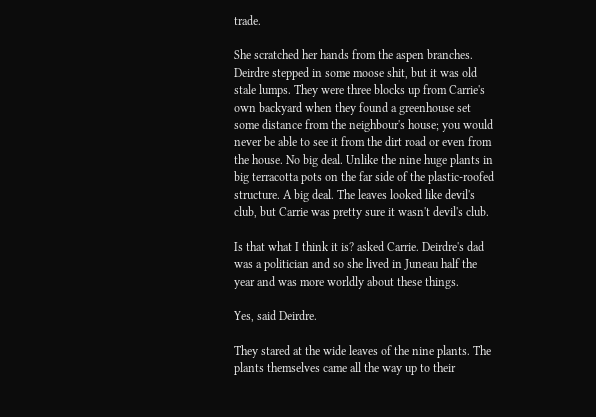trade.

She scratched her hands from the aspen branches. Deirdre stepped in some moose shit, but it was old stale lumps. They were three blocks up from Carrie's own backyard when they found a greenhouse set some distance from the neighbour's house; you would never be able to see it from the dirt road or even from the house. No big deal. Unlike the nine huge plants in big terracotta pots on the far side of the plastic-roofed structure. A big deal. The leaves looked like devil's club, but Carrie was pretty sure it wasn't devil's club.

Is that what I think it is? asked Carrie. Deirdre's dad was a politician and so she lived in Juneau half the year and was more worldly about these things.

Yes, said Deirdre.

They stared at the wide leaves of the nine plants. The plants themselves came all the way up to their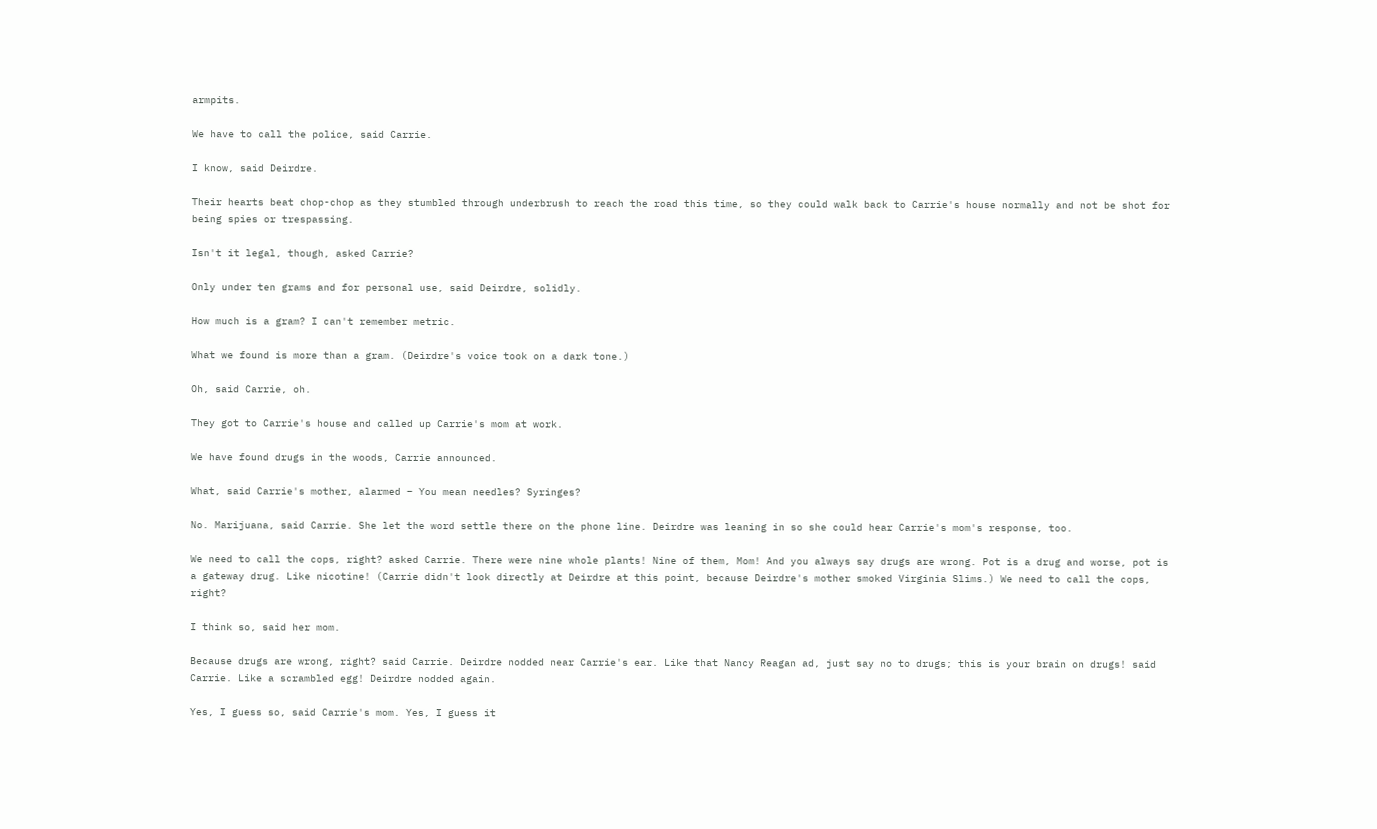armpits.

We have to call the police, said Carrie.

I know, said Deirdre.

Their hearts beat chop-chop as they stumbled through underbrush to reach the road this time, so they could walk back to Carrie's house normally and not be shot for being spies or trespassing.

Isn't it legal, though, asked Carrie?

Only under ten grams and for personal use, said Deirdre, solidly.

How much is a gram? I can't remember metric.

What we found is more than a gram. (Deirdre's voice took on a dark tone.)

Oh, said Carrie, oh.

They got to Carrie's house and called up Carrie's mom at work.

We have found drugs in the woods, Carrie announced.

What, said Carrie's mother, alarmed – You mean needles? Syringes?

No. Marijuana, said Carrie. She let the word settle there on the phone line. Deirdre was leaning in so she could hear Carrie's mom's response, too.

We need to call the cops, right? asked Carrie. There were nine whole plants! Nine of them, Mom! And you always say drugs are wrong. Pot is a drug and worse, pot is a gateway drug. Like nicotine! (Carrie didn't look directly at Deirdre at this point, because Deirdre's mother smoked Virginia Slims.) We need to call the cops, right?

I think so, said her mom.

Because drugs are wrong, right? said Carrie. Deirdre nodded near Carrie's ear. Like that Nancy Reagan ad, just say no to drugs; this is your brain on drugs! said Carrie. Like a scrambled egg! Deirdre nodded again.

Yes, I guess so, said Carrie's mom. Yes, I guess it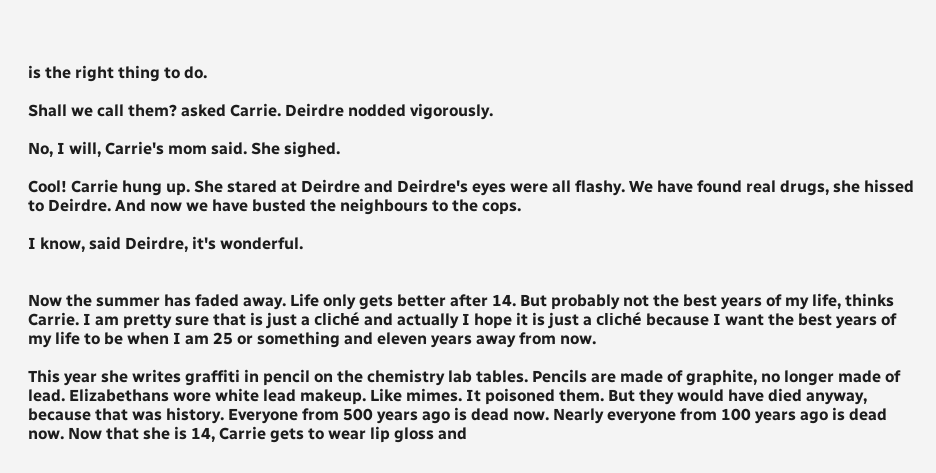is the right thing to do.

Shall we call them? asked Carrie. Deirdre nodded vigorously.

No, I will, Carrie's mom said. She sighed.

Cool! Carrie hung up. She stared at Deirdre and Deirdre's eyes were all flashy. We have found real drugs, she hissed to Deirdre. And now we have busted the neighbours to the cops.

I know, said Deirdre, it's wonderful.


Now the summer has faded away. Life only gets better after 14. But probably not the best years of my life, thinks Carrie. I am pretty sure that is just a cliché and actually I hope it is just a cliché because I want the best years of my life to be when I am 25 or something and eleven years away from now.

This year she writes graffiti in pencil on the chemistry lab tables. Pencils are made of graphite, no longer made of lead. Elizabethans wore white lead makeup. Like mimes. It poisoned them. But they would have died anyway, because that was history. Everyone from 500 years ago is dead now. Nearly everyone from 100 years ago is dead now. Now that she is 14, Carrie gets to wear lip gloss and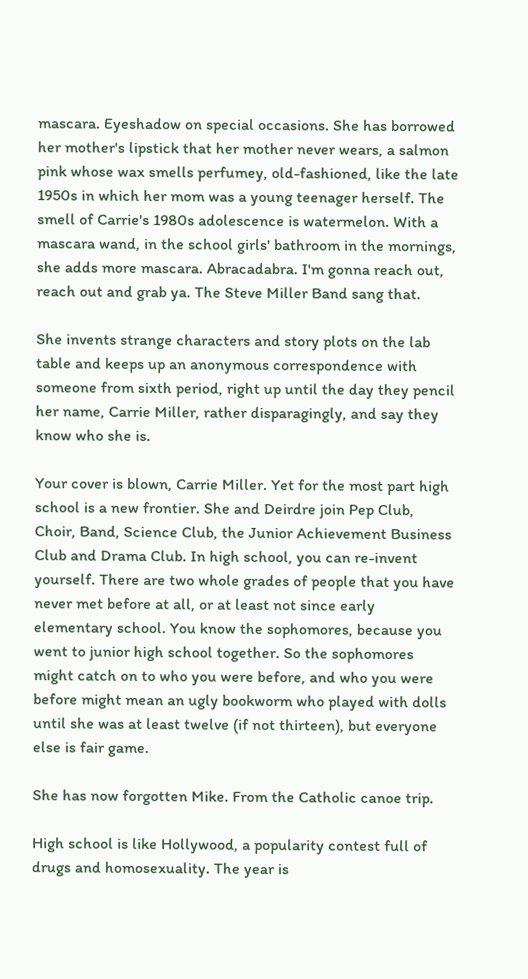mascara. Eyeshadow on special occasions. She has borrowed her mother's lipstick that her mother never wears, a salmon pink whose wax smells perfumey, old-fashioned, like the late 1950s in which her mom was a young teenager herself. The smell of Carrie's 1980s adolescence is watermelon. With a mascara wand, in the school girls' bathroom in the mornings, she adds more mascara. Abracadabra. I'm gonna reach out, reach out and grab ya. The Steve Miller Band sang that.

She invents strange characters and story plots on the lab table and keeps up an anonymous correspondence with someone from sixth period, right up until the day they pencil her name, Carrie Miller, rather disparagingly, and say they know who she is.

Your cover is blown, Carrie Miller. Yet for the most part high school is a new frontier. She and Deirdre join Pep Club, Choir, Band, Science Club, the Junior Achievement Business Club and Drama Club. In high school, you can re-invent yourself. There are two whole grades of people that you have never met before at all, or at least not since early elementary school. You know the sophomores, because you went to junior high school together. So the sophomores might catch on to who you were before, and who you were before might mean an ugly bookworm who played with dolls until she was at least twelve (if not thirteen), but everyone else is fair game.

She has now forgotten Mike. From the Catholic canoe trip.

High school is like Hollywood, a popularity contest full of drugs and homosexuality. The year is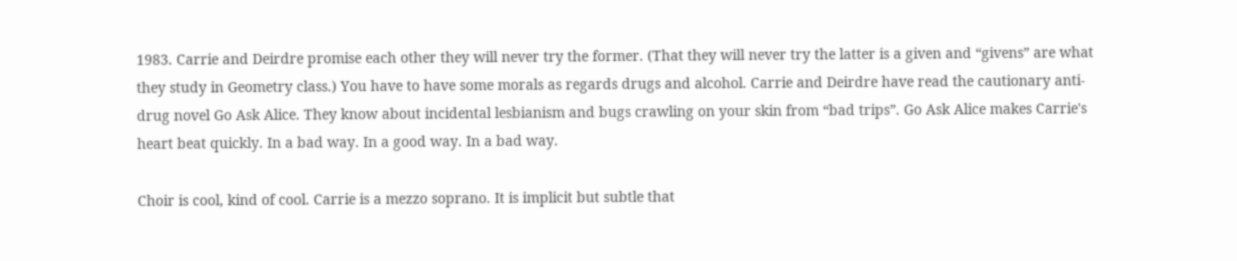1983. Carrie and Deirdre promise each other they will never try the former. (That they will never try the latter is a given and “givens” are what they study in Geometry class.) You have to have some morals as regards drugs and alcohol. Carrie and Deirdre have read the cautionary anti-drug novel Go Ask Alice. They know about incidental lesbianism and bugs crawling on your skin from “bad trips”. Go Ask Alice makes Carrie's heart beat quickly. In a bad way. In a good way. In a bad way.

Choir is cool, kind of cool. Carrie is a mezzo soprano. It is implicit but subtle that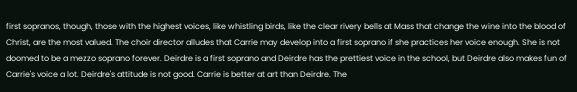first sopranos, though, those with the highest voices, like whistling birds, like the clear rivery bells at Mass that change the wine into the blood of Christ, are the most valued. The choir director alludes that Carrie may develop into a first soprano if she practices her voice enough. She is not doomed to be a mezzo soprano forever. Deirdre is a first soprano and Deirdre has the prettiest voice in the school, but Deirdre also makes fun of Carrie's voice a lot. Deirdre's attitude is not good. Carrie is better at art than Deirdre. The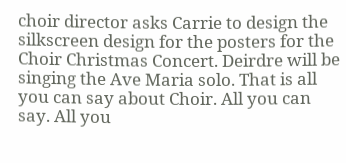choir director asks Carrie to design the silkscreen design for the posters for the Choir Christmas Concert. Deirdre will be singing the Ave Maria solo. That is all you can say about Choir. All you can say. All you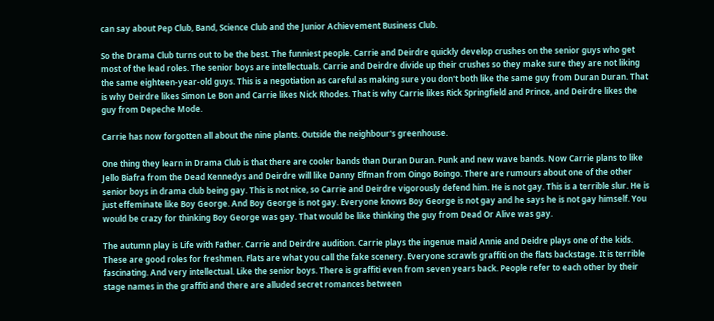can say about Pep Club, Band, Science Club and the Junior Achievement Business Club.

So the Drama Club turns out to be the best. The funniest people. Carrie and Deirdre quickly develop crushes on the senior guys who get most of the lead roles. The senior boys are intellectuals. Carrie and Deirdre divide up their crushes so they make sure they are not liking the same eighteen-year-old guys. This is a negotiation as careful as making sure you don't both like the same guy from Duran Duran. That is why Deirdre likes Simon Le Bon and Carrie likes Nick Rhodes. That is why Carrie likes Rick Springfield and Prince, and Deirdre likes the guy from Depeche Mode.

Carrie has now forgotten all about the nine plants. Outside the neighbour's greenhouse.

One thing they learn in Drama Club is that there are cooler bands than Duran Duran. Punk and new wave bands. Now Carrie plans to like Jello Biafra from the Dead Kennedys and Deirdre will like Danny Elfman from Oingo Boingo. There are rumours about one of the other senior boys in drama club being gay. This is not nice, so Carrie and Deirdre vigorously defend him. He is not gay. This is a terrible slur. He is just effeminate like Boy George. And Boy George is not gay. Everyone knows Boy George is not gay and he says he is not gay himself. You would be crazy for thinking Boy George was gay. That would be like thinking the guy from Dead Or Alive was gay.

The autumn play is Life with Father. Carrie and Deirdre audition. Carrie plays the ingenue maid Annie and Deidre plays one of the kids. These are good roles for freshmen. Flats are what you call the fake scenery. Everyone scrawls graffiti on the flats backstage. It is terrible fascinating. And very intellectual. Like the senior boys. There is graffiti even from seven years back. People refer to each other by their stage names in the graffiti and there are alluded secret romances between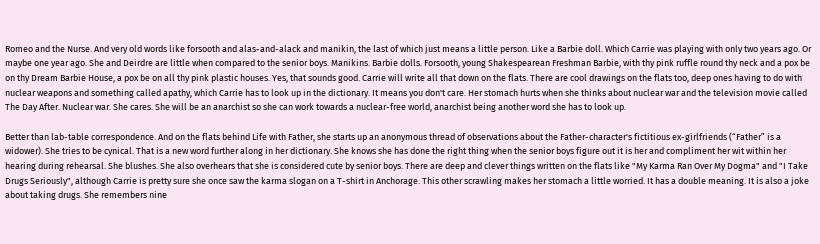Romeo and the Nurse. And very old words like forsooth and alas-and-alack and manikin, the last of which just means a little person. Like a Barbie doll. Which Carrie was playing with only two years ago. Or maybe one year ago. She and Deirdre are little when compared to the senior boys. Manikins. Barbie dolls. Forsooth, young Shakespearean Freshman Barbie, with thy pink ruffle round thy neck and a pox be on thy Dream Barbie House, a pox be on all thy pink plastic houses. Yes, that sounds good. Carrie will write all that down on the flats. There are cool drawings on the flats too, deep ones having to do with nuclear weapons and something called apathy, which Carrie has to look up in the dictionary. It means you don't care. Her stomach hurts when she thinks about nuclear war and the television movie called The Day After. Nuclear war. She cares. She will be an anarchist so she can work towards a nuclear-free world, anarchist being another word she has to look up.

Better than lab-table correspondence. And on the flats behind Life with Father, she starts up an anonymous thread of observations about the Father-character's fictitious ex-girlfriends (“Father” is a widower). She tries to be cynical. That is a new word further along in her dictionary. She knows she has done the right thing when the senior boys figure out it is her and compliment her wit within her hearing during rehearsal. She blushes. She also overhears that she is considered cute by senior boys. There are deep and clever things written on the flats like "My Karma Ran Over My Dogma" and "I Take Drugs Seriously", although Carrie is pretty sure she once saw the karma slogan on a T-shirt in Anchorage. This other scrawling makes her stomach a little worried. It has a double meaning. It is also a joke about taking drugs. She remembers nine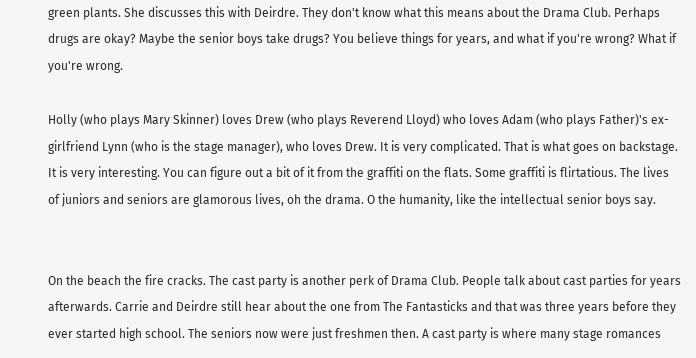green plants. She discusses this with Deirdre. They don't know what this means about the Drama Club. Perhaps drugs are okay? Maybe the senior boys take drugs? You believe things for years, and what if you're wrong? What if you're wrong.

Holly (who plays Mary Skinner) loves Drew (who plays Reverend Lloyd) who loves Adam (who plays Father)'s ex-girlfriend Lynn (who is the stage manager), who loves Drew. It is very complicated. That is what goes on backstage. It is very interesting. You can figure out a bit of it from the graffiti on the flats. Some graffiti is flirtatious. The lives of juniors and seniors are glamorous lives, oh the drama. O the humanity, like the intellectual senior boys say.


On the beach the fire cracks. The cast party is another perk of Drama Club. People talk about cast parties for years afterwards. Carrie and Deirdre still hear about the one from The Fantasticks and that was three years before they ever started high school. The seniors now were just freshmen then. A cast party is where many stage romances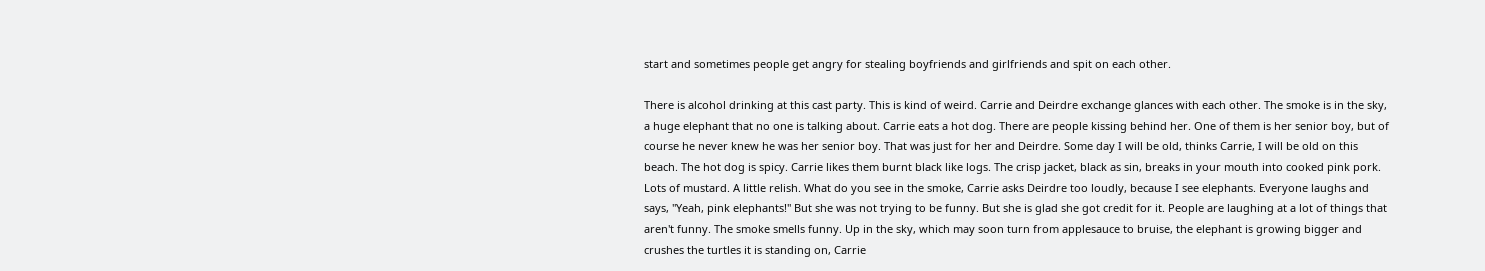start and sometimes people get angry for stealing boyfriends and girlfriends and spit on each other.

There is alcohol drinking at this cast party. This is kind of weird. Carrie and Deirdre exchange glances with each other. The smoke is in the sky, a huge elephant that no one is talking about. Carrie eats a hot dog. There are people kissing behind her. One of them is her senior boy, but of course he never knew he was her senior boy. That was just for her and Deirdre. Some day I will be old, thinks Carrie, I will be old on this beach. The hot dog is spicy. Carrie likes them burnt black like logs. The crisp jacket, black as sin, breaks in your mouth into cooked pink pork. Lots of mustard. A little relish. What do you see in the smoke, Carrie asks Deirdre too loudly, because I see elephants. Everyone laughs and says, "Yeah, pink elephants!" But she was not trying to be funny. But she is glad she got credit for it. People are laughing at a lot of things that aren't funny. The smoke smells funny. Up in the sky, which may soon turn from applesauce to bruise, the elephant is growing bigger and crushes the turtles it is standing on, Carrie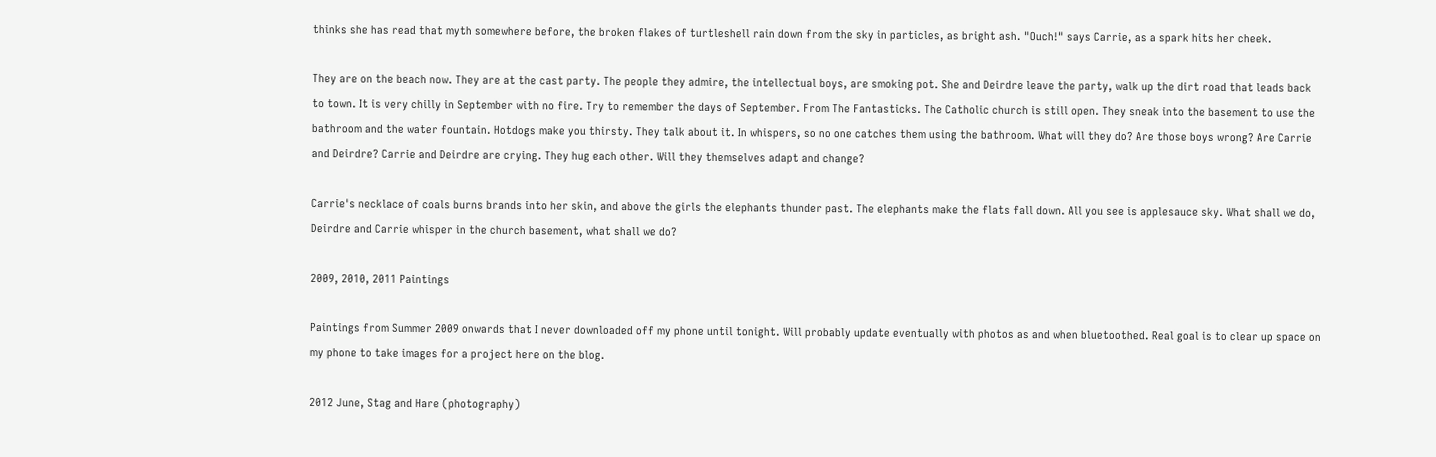thinks she has read that myth somewhere before, the broken flakes of turtleshell rain down from the sky in particles, as bright ash. "Ouch!" says Carrie, as a spark hits her cheek.

They are on the beach now. They are at the cast party. The people they admire, the intellectual boys, are smoking pot. She and Deirdre leave the party, walk up the dirt road that leads back to town. It is very chilly in September with no fire. Try to remember the days of September. From The Fantasticks. The Catholic church is still open. They sneak into the basement to use the bathroom and the water fountain. Hotdogs make you thirsty. They talk about it. In whispers, so no one catches them using the bathroom. What will they do? Are those boys wrong? Are Carrie and Deirdre? Carrie and Deirdre are crying. They hug each other. Will they themselves adapt and change?

Carrie's necklace of coals burns brands into her skin, and above the girls the elephants thunder past. The elephants make the flats fall down. All you see is applesauce sky. What shall we do, Deirdre and Carrie whisper in the church basement, what shall we do?

2009, 2010, 2011 Paintings

Paintings from Summer 2009 onwards that I never downloaded off my phone until tonight. Will probably update eventually with photos as and when bluetoothed. Real goal is to clear up space on my phone to take images for a project here on the blog.

2012 June, Stag and Hare (photography)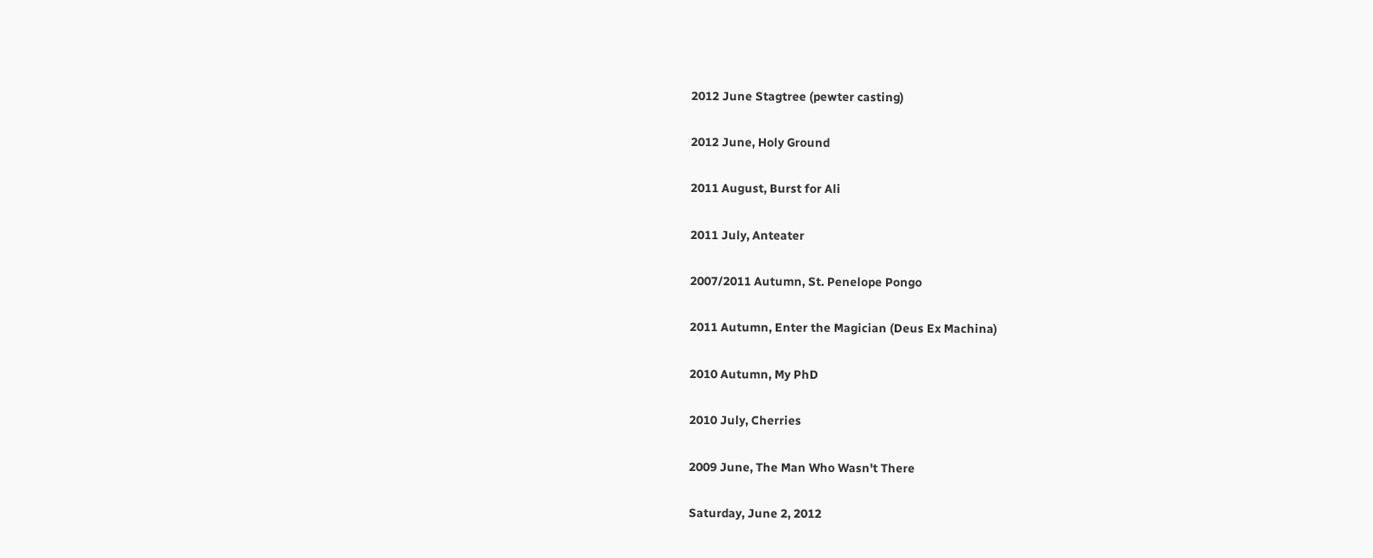2012 June Stagtree (pewter casting)

2012 June, Holy Ground

2011 August, Burst for Ali

2011 July, Anteater

2007/2011 Autumn, St. Penelope Pongo

2011 Autumn, Enter the Magician (Deus Ex Machina)

2010 Autumn, My PhD

2010 July, Cherries

2009 June, The Man Who Wasn't There

Saturday, June 2, 2012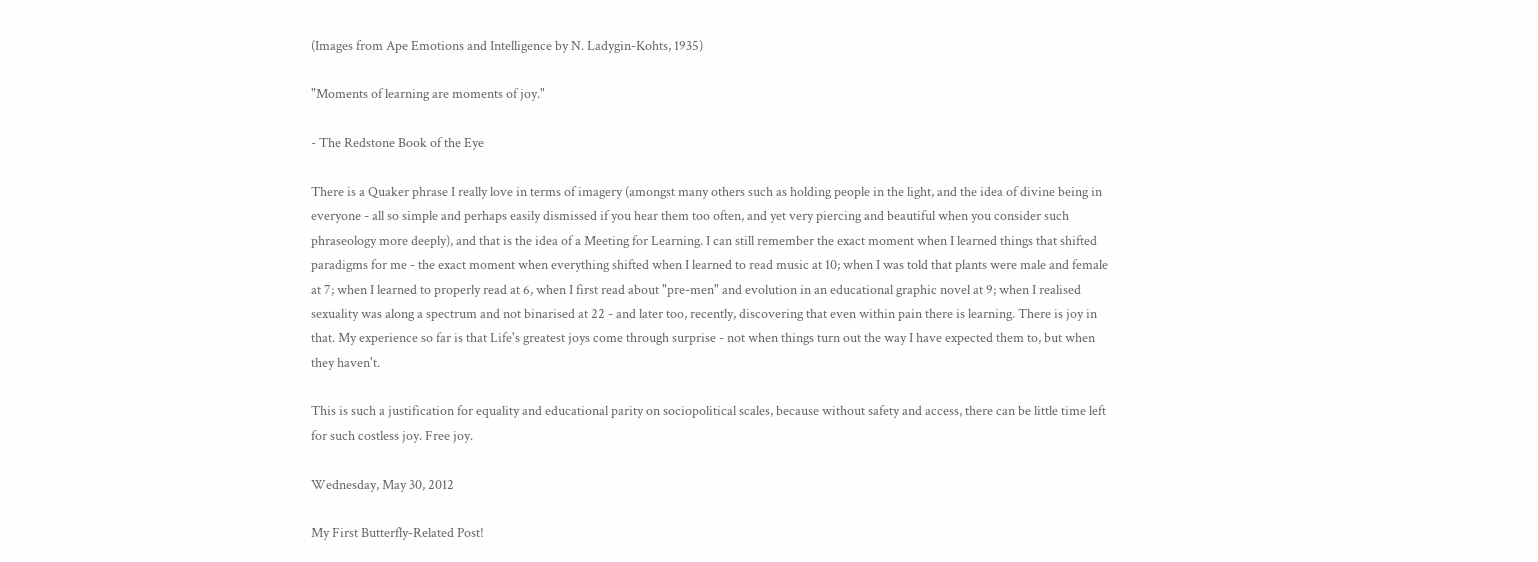(Images from Ape Emotions and Intelligence by N. Ladygin-Kohts, 1935)

"Moments of learning are moments of joy."

- The Redstone Book of the Eye

There is a Quaker phrase I really love in terms of imagery (amongst many others such as holding people in the light, and the idea of divine being in everyone - all so simple and perhaps easily dismissed if you hear them too often, and yet very piercing and beautiful when you consider such phraseology more deeply), and that is the idea of a Meeting for Learning. I can still remember the exact moment when I learned things that shifted paradigms for me - the exact moment when everything shifted when I learned to read music at 10; when I was told that plants were male and female at 7; when I learned to properly read at 6, when I first read about "pre-men" and evolution in an educational graphic novel at 9; when I realised sexuality was along a spectrum and not binarised at 22 - and later too, recently, discovering that even within pain there is learning. There is joy in that. My experience so far is that Life's greatest joys come through surprise - not when things turn out the way I have expected them to, but when they haven't.

This is such a justification for equality and educational parity on sociopolitical scales, because without safety and access, there can be little time left for such costless joy. Free joy.

Wednesday, May 30, 2012

My First Butterfly-Related Post!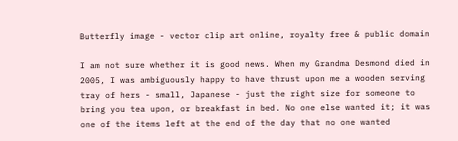Butterfly image - vector clip art online, royalty free & public domain

I am not sure whether it is good news. When my Grandma Desmond died in 2005, I was ambiguously happy to have thrust upon me a wooden serving tray of hers - small, Japanese - just the right size for someone to bring you tea upon, or breakfast in bed. No one else wanted it; it was one of the items left at the end of the day that no one wanted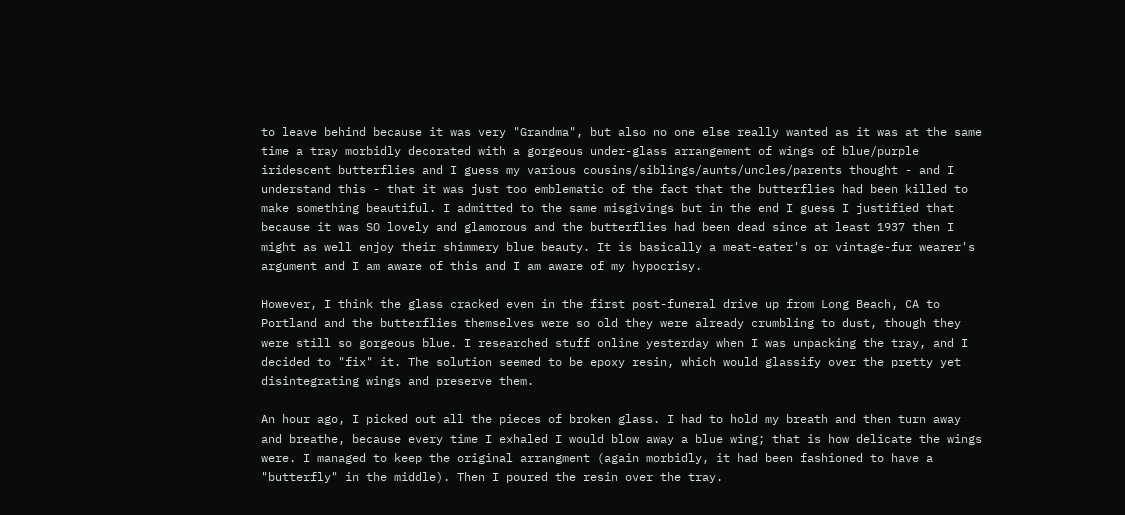to leave behind because it was very "Grandma", but also no one else really wanted as it was at the same time a tray morbidly decorated with a gorgeous under-glass arrangement of wings of blue/purple iridescent butterflies and I guess my various cousins/siblings/aunts/uncles/parents thought - and I understand this - that it was just too emblematic of the fact that the butterflies had been killed to make something beautiful. I admitted to the same misgivings but in the end I guess I justified that because it was SO lovely and glamorous and the butterflies had been dead since at least 1937 then I might as well enjoy their shimmery blue beauty. It is basically a meat-eater's or vintage-fur wearer's argument and I am aware of this and I am aware of my hypocrisy.

However, I think the glass cracked even in the first post-funeral drive up from Long Beach, CA to Portland and the butterflies themselves were so old they were already crumbling to dust, though they were still so gorgeous blue. I researched stuff online yesterday when I was unpacking the tray, and I decided to "fix" it. The solution seemed to be epoxy resin, which would glassify over the pretty yet disintegrating wings and preserve them.

An hour ago, I picked out all the pieces of broken glass. I had to hold my breath and then turn away and breathe, because every time I exhaled I would blow away a blue wing; that is how delicate the wings were. I managed to keep the original arrangment (again morbidly, it had been fashioned to have a "butterfly" in the middle). Then I poured the resin over the tray.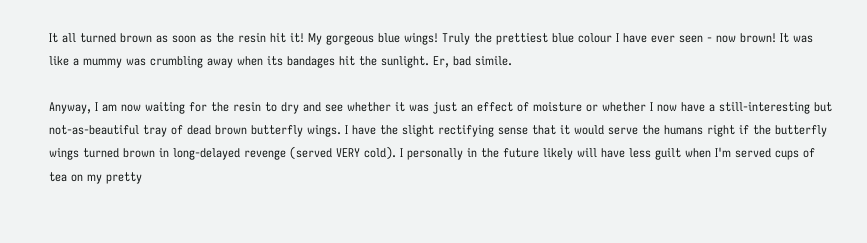It all turned brown as soon as the resin hit it! My gorgeous blue wings! Truly the prettiest blue colour I have ever seen - now brown! It was like a mummy was crumbling away when its bandages hit the sunlight. Er, bad simile.

Anyway, I am now waiting for the resin to dry and see whether it was just an effect of moisture or whether I now have a still-interesting but not-as-beautiful tray of dead brown butterfly wings. I have the slight rectifying sense that it would serve the humans right if the butterfly wings turned brown in long-delayed revenge (served VERY cold). I personally in the future likely will have less guilt when I'm served cups of tea on my pretty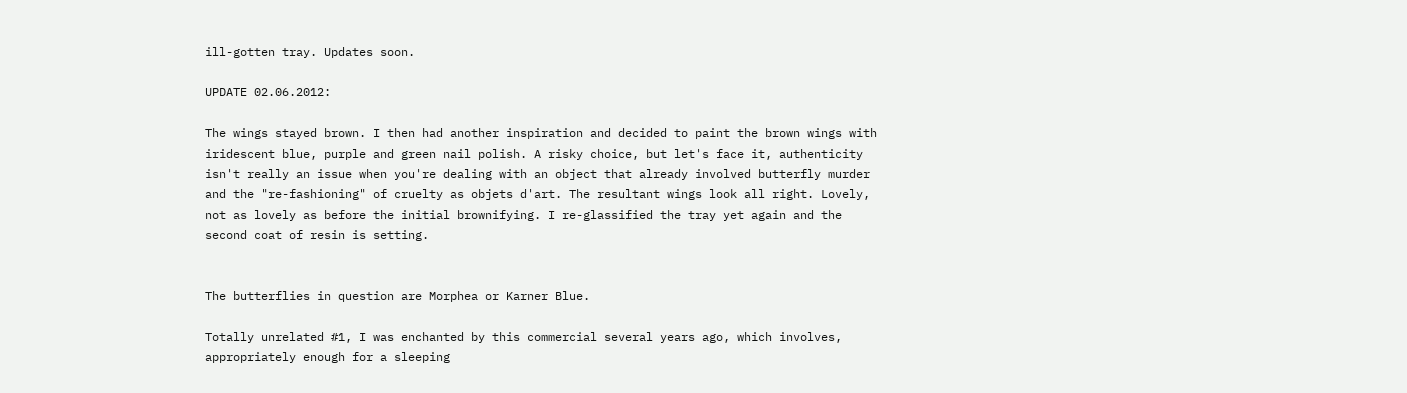ill-gotten tray. Updates soon.

UPDATE 02.06.2012:

The wings stayed brown. I then had another inspiration and decided to paint the brown wings with iridescent blue, purple and green nail polish. A risky choice, but let's face it, authenticity isn't really an issue when you're dealing with an object that already involved butterfly murder and the "re-fashioning" of cruelty as objets d'art. The resultant wings look all right. Lovely, not as lovely as before the initial brownifying. I re-glassified the tray yet again and the second coat of resin is setting.


The butterflies in question are Morphea or Karner Blue.

Totally unrelated #1, I was enchanted by this commercial several years ago, which involves, appropriately enough for a sleeping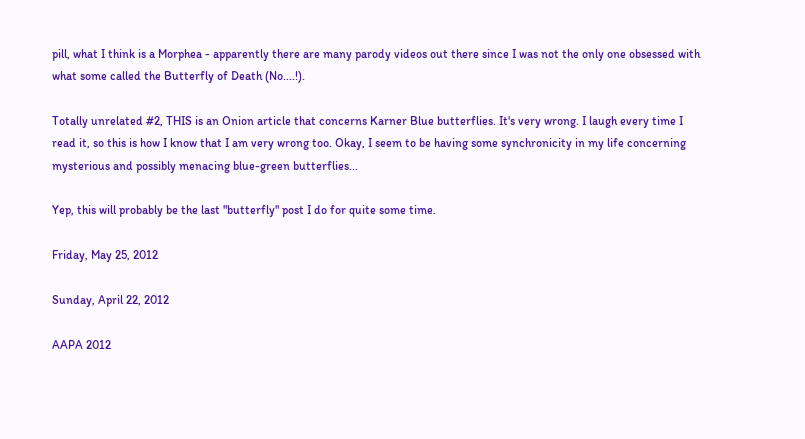pill, what I think is a Morphea - apparently there are many parody videos out there since I was not the only one obsessed with what some called the Butterfly of Death (No....!).

Totally unrelated #2, THIS is an Onion article that concerns Karner Blue butterflies. It's very wrong. I laugh every time I read it, so this is how I know that I am very wrong too. Okay, I seem to be having some synchronicity in my life concerning mysterious and possibly menacing blue-green butterflies...

Yep, this will probably be the last "butterfly" post I do for quite some time.

Friday, May 25, 2012

Sunday, April 22, 2012

AAPA 2012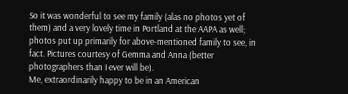So it was wonderful to see my family (alas no photos yet of them) and a very lovely time in Portland at the AAPA as well; photos put up primarily for above-mentioned family to see, in fact. Pictures courtesy of Gemma and Anna (better photographers than I ever will be).
Me, extraordinarily happy to be in an American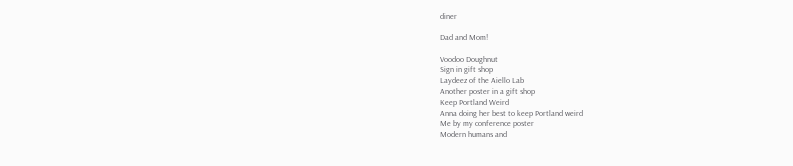diner

Dad and Mom!

Voodoo Doughnut
Sign in gift shop
Laydeez of the Aiello Lab
Another poster in a gift shop
Keep Portland Weird
Anna doing her best to keep Portland weird
Me by my conference poster
Modern humans and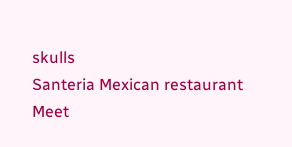skulls
Santeria Mexican restaurant
Meet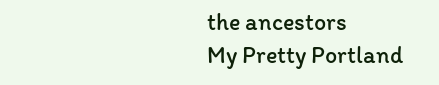the ancestors
My Pretty Portland